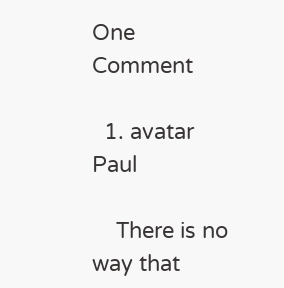One Comment

  1. avatar Paul

    There is no way that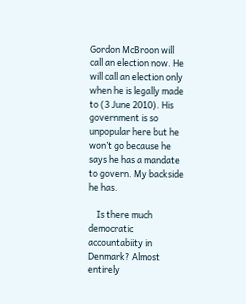Gordon McBroon will call an election now. He will call an election only when he is legally made to (3 June 2010). His government is so unpopular here but he won’t go because he says he has a mandate to govern. My backside he has.

    Is there much democratic accountabiity in Denmark? Almost entirely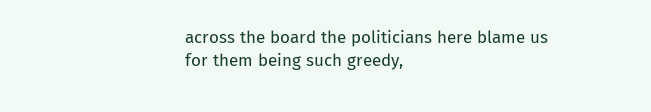across the board the politicians here blame us for them being such greedy,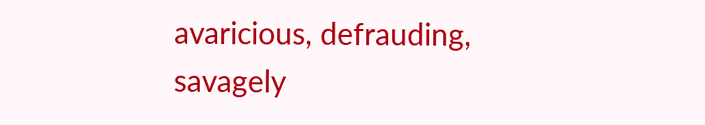avaricious, defrauding, savagely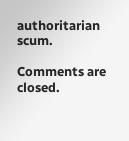authoritarian scum.

Comments are closed.